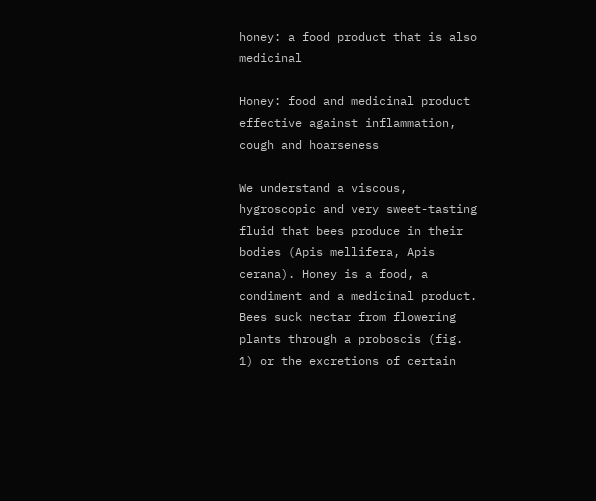honey: a food product that is also medicinal

Honey: food and medicinal product effective against inflammation, cough and hoarseness

We understand a viscous, hygroscopic and very sweet-tasting fluid that bees produce in their bodies (Apis mellifera, Apis cerana). Honey is a food, a condiment and a medicinal product. Bees suck nectar from flowering plants through a proboscis (fig. 1) or the excretions of certain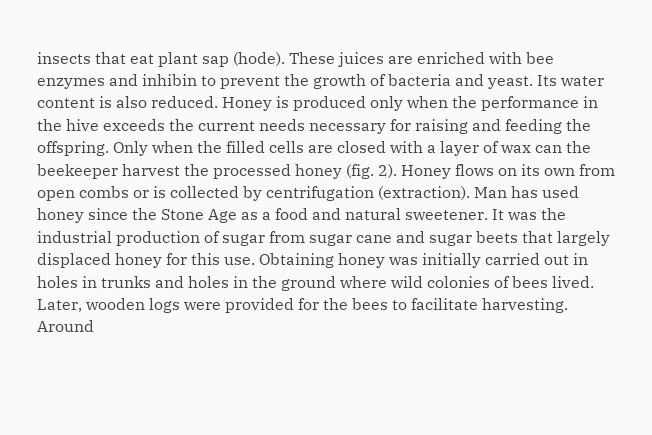insects that eat plant sap (hode). These juices are enriched with bee enzymes and inhibin to prevent the growth of bacteria and yeast. Its water content is also reduced. Honey is produced only when the performance in the hive exceeds the current needs necessary for raising and feeding the offspring. Only when the filled cells are closed with a layer of wax can the beekeeper harvest the processed honey (fig. 2). Honey flows on its own from open combs or is collected by centrifugation (extraction). Man has used honey since the Stone Age as a food and natural sweetener. It was the industrial production of sugar from sugar cane and sugar beets that largely displaced honey for this use. Obtaining honey was initially carried out in holes in trunks and holes in the ground where wild colonies of bees lived. Later, wooden logs were provided for the bees to facilitate harvesting. Around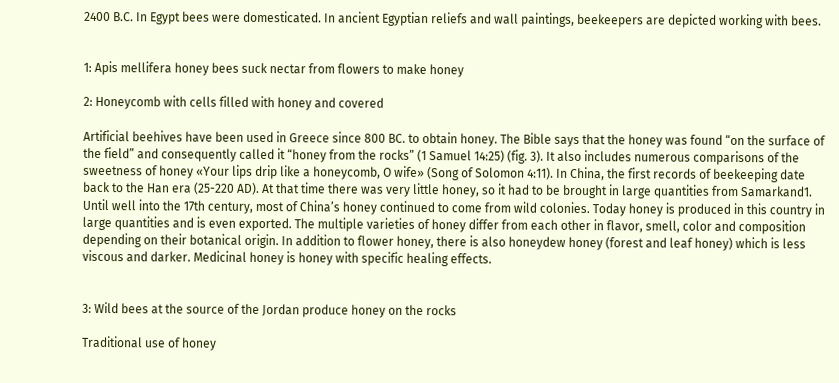2400 B.C. In Egypt bees were domesticated. In ancient Egyptian reliefs and wall paintings, beekeepers are depicted working with bees.


1: Apis mellifera honey bees suck nectar from flowers to make honey

2: Honeycomb with cells filled with honey and covered

Artificial beehives have been used in Greece since 800 BC. to obtain honey. The Bible says that the honey was found “on the surface of the field” and consequently called it “honey from the rocks” (1 Samuel 14:25) (fig. 3). It also includes numerous comparisons of the sweetness of honey «Your lips drip like a honeycomb, O wife» (Song of Solomon 4:11). In China, the first records of beekeeping date back to the Han era (25-220 AD). At that time there was very little honey, so it had to be brought in large quantities from Samarkand1. Until well into the 17th century, most of China’s honey continued to come from wild colonies. Today honey is produced in this country in large quantities and is even exported. The multiple varieties of honey differ from each other in flavor, smell, color and composition depending on their botanical origin. In addition to flower honey, there is also honeydew honey (forest and leaf honey) which is less viscous and darker. Medicinal honey is honey with specific healing effects.


3: Wild bees at the source of the Jordan produce honey on the rocks

Traditional use of honey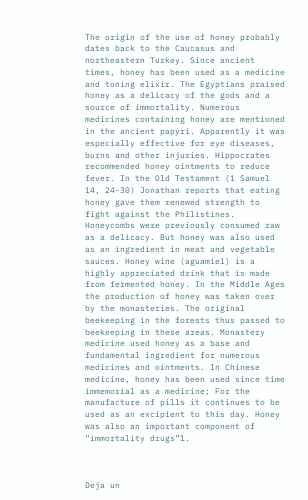The origin of the use of honey probably dates back to the Caucasus and northeastern Turkey. Since ancient times, honey has been used as a medicine and toning elixir. The Egyptians praised honey as a delicacy of the gods and a source of immortality. Numerous medicines containing honey are mentioned in the ancient papyri. Apparently it was especially effective for eye diseases, burns and other injuries. Hippocrates recommended honey ointments to reduce fever. In the Old Testament (1 Samuel 14, 24-30) Jonathan reports that eating honey gave them renewed strength to fight against the Philistines. Honeycombs were previously consumed raw as a delicacy. But honey was also used as an ingredient in meat and vegetable sauces. Honey wine (aguamiel) is a highly appreciated drink that is made from fermented honey. In the Middle Ages the production of honey was taken over by the monasteries. The original beekeeping in the forests thus passed to beekeeping in these areas. Monastery medicine used honey as a base and fundamental ingredient for numerous medicines and ointments. In Chinese medicine, honey has been used since time immemorial as a medicine; For the manufacture of pills it continues to be used as an excipient to this day. Honey was also an important component of “immortality drugs”1.



Deja un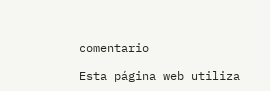comentario

Esta página web utiliza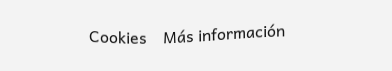Cookies    Más información